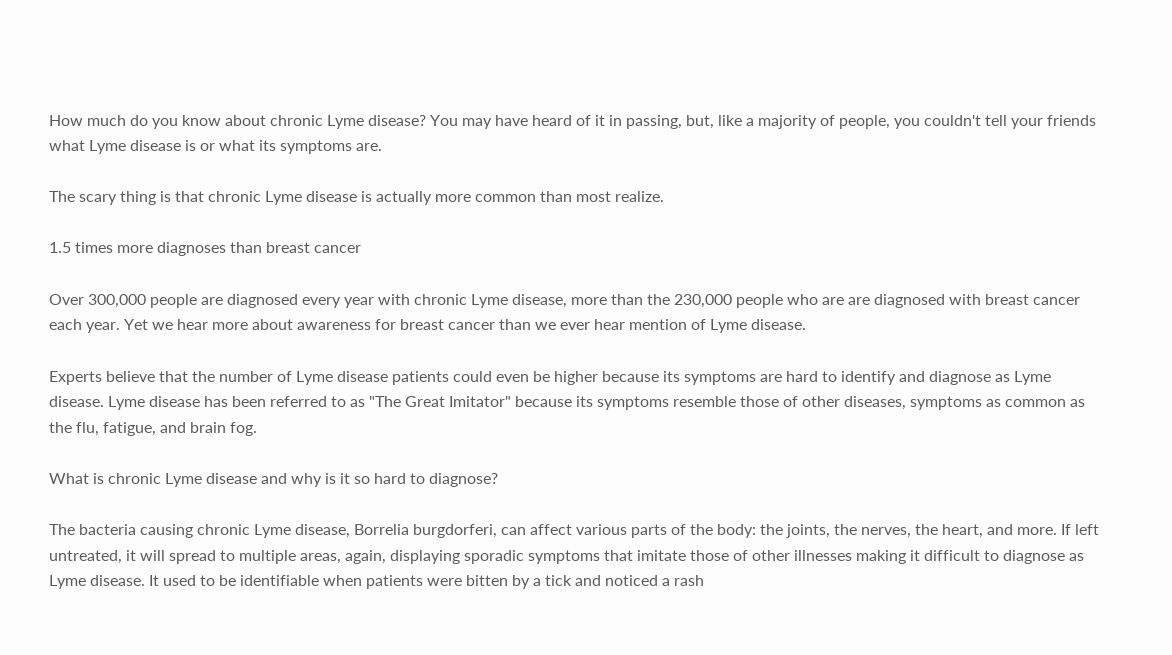How much do you know about chronic Lyme disease? You may have heard of it in passing, but, like a majority of people, you couldn't tell your friends what Lyme disease is or what its symptoms are.

The scary thing is that chronic Lyme disease is actually more common than most realize.

1.5 times more diagnoses than breast cancer

Over 300,000 people are diagnosed every year with chronic Lyme disease, more than the 230,000 people who are are diagnosed with breast cancer each year. Yet we hear more about awareness for breast cancer than we ever hear mention of Lyme disease.

Experts believe that the number of Lyme disease patients could even be higher because its symptoms are hard to identify and diagnose as Lyme disease. Lyme disease has been referred to as "The Great Imitator" because its symptoms resemble those of other diseases, symptoms as common as the flu, fatigue, and brain fog.

What is chronic Lyme disease and why is it so hard to diagnose?

The bacteria causing chronic Lyme disease, Borrelia burgdorferi, can affect various parts of the body: the joints, the nerves, the heart, and more. If left untreated, it will spread to multiple areas, again, displaying sporadic symptoms that imitate those of other illnesses making it difficult to diagnose as Lyme disease. It used to be identifiable when patients were bitten by a tick and noticed a rash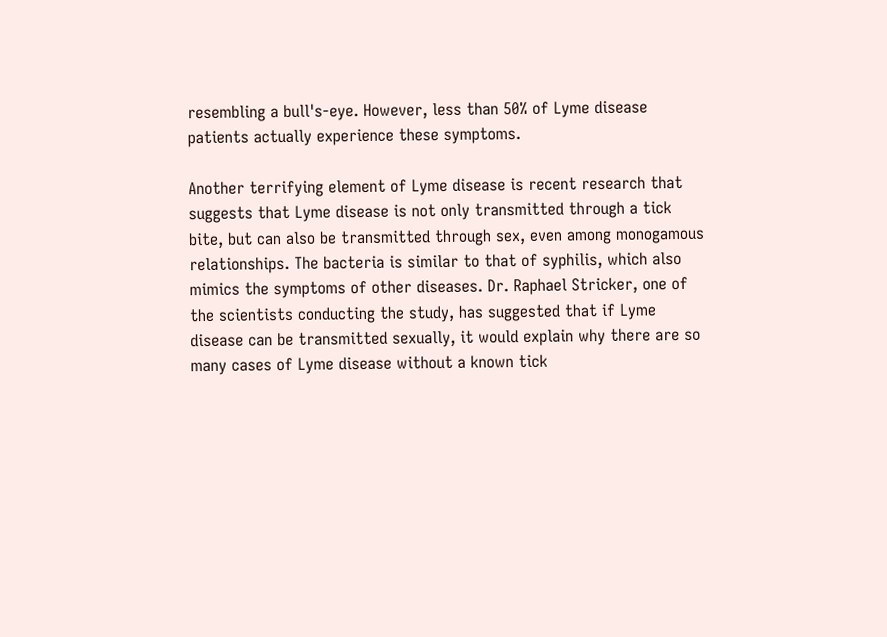resembling a bull's-eye. However, less than 50% of Lyme disease patients actually experience these symptoms.

Another terrifying element of Lyme disease is recent research that suggests that Lyme disease is not only transmitted through a tick bite, but can also be transmitted through sex, even among monogamous relationships. The bacteria is similar to that of syphilis, which also mimics the symptoms of other diseases. Dr. Raphael Stricker, one of the scientists conducting the study, has suggested that if Lyme disease can be transmitted sexually, it would explain why there are so many cases of Lyme disease without a known tick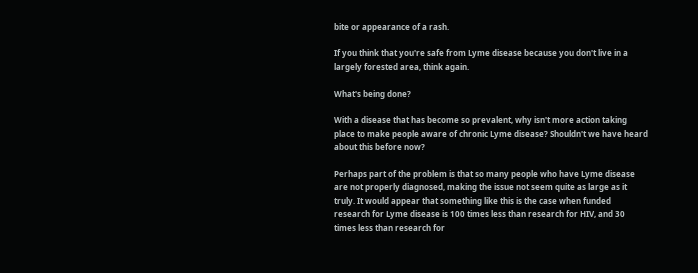bite or appearance of a rash.

If you think that you're safe from Lyme disease because you don't live in a largely forested area, think again.

What's being done?

With a disease that has become so prevalent, why isn't more action taking place to make people aware of chronic Lyme disease? Shouldn't we have heard about this before now?

Perhaps part of the problem is that so many people who have Lyme disease are not properly diagnosed, making the issue not seem quite as large as it truly. It would appear that something like this is the case when funded research for Lyme disease is 100 times less than research for HIV, and 30 times less than research for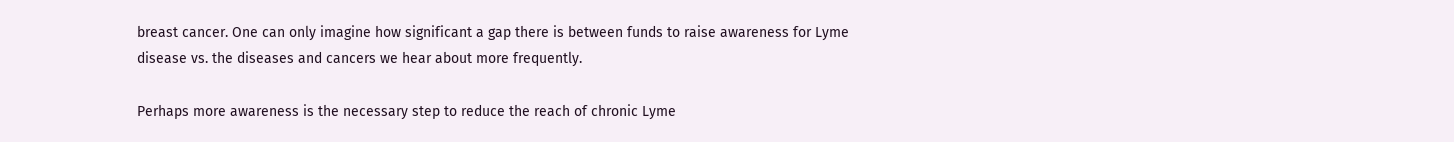breast cancer. One can only imagine how significant a gap there is between funds to raise awareness for Lyme disease vs. the diseases and cancers we hear about more frequently.

Perhaps more awareness is the necessary step to reduce the reach of chronic Lyme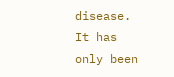disease. It has only been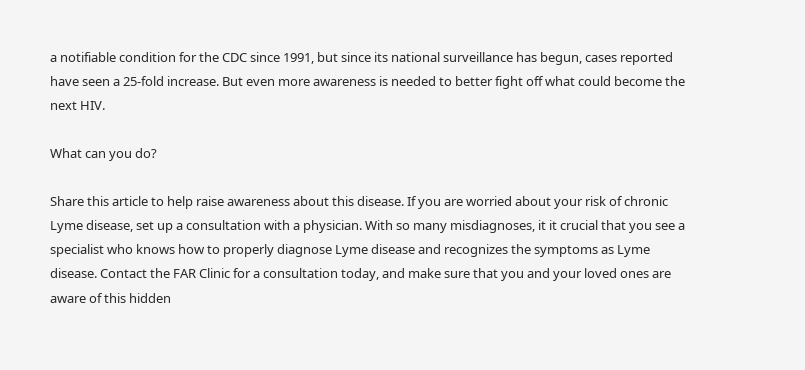a notifiable condition for the CDC since 1991, but since its national surveillance has begun, cases reported have seen a 25-fold increase. But even more awareness is needed to better fight off what could become the next HIV.

What can you do?

Share this article to help raise awareness about this disease. If you are worried about your risk of chronic Lyme disease, set up a consultation with a physician. With so many misdiagnoses, it it crucial that you see a specialist who knows how to properly diagnose Lyme disease and recognizes the symptoms as Lyme disease. Contact the FAR Clinic for a consultation today, and make sure that you and your loved ones are aware of this hidden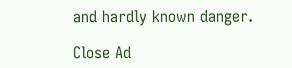and hardly known danger.

Close Ad